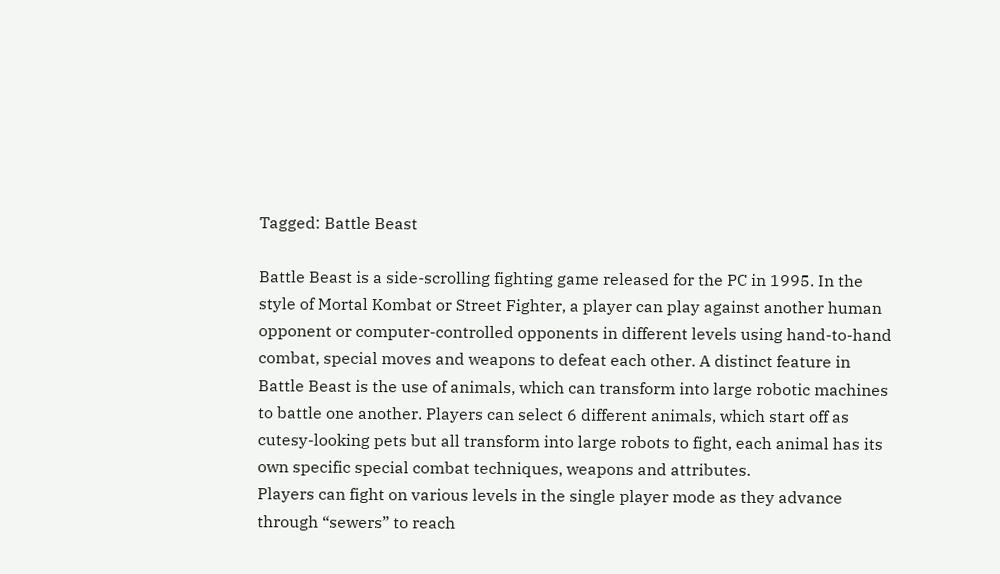Tagged: Battle Beast

Battle Beast is a side-scrolling fighting game released for the PC in 1995. In the style of Mortal Kombat or Street Fighter, a player can play against another human opponent or computer-controlled opponents in different levels using hand-to-hand combat, special moves and weapons to defeat each other. A distinct feature in Battle Beast is the use of animals, which can transform into large robotic machines to battle one another. Players can select 6 different animals, which start off as cutesy-looking pets but all transform into large robots to fight, each animal has its own specific special combat techniques, weapons and attributes.
Players can fight on various levels in the single player mode as they advance through “sewers” to reach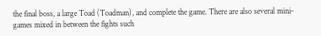the final boss, a large Toad (Toadman), and complete the game. There are also several mini-games mixed in between the fights such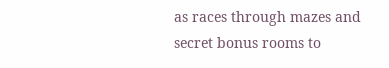as races through mazes and secret bonus rooms to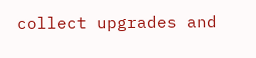collect upgrades and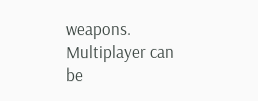weapons.
Multiplayer can be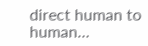direct human to human…